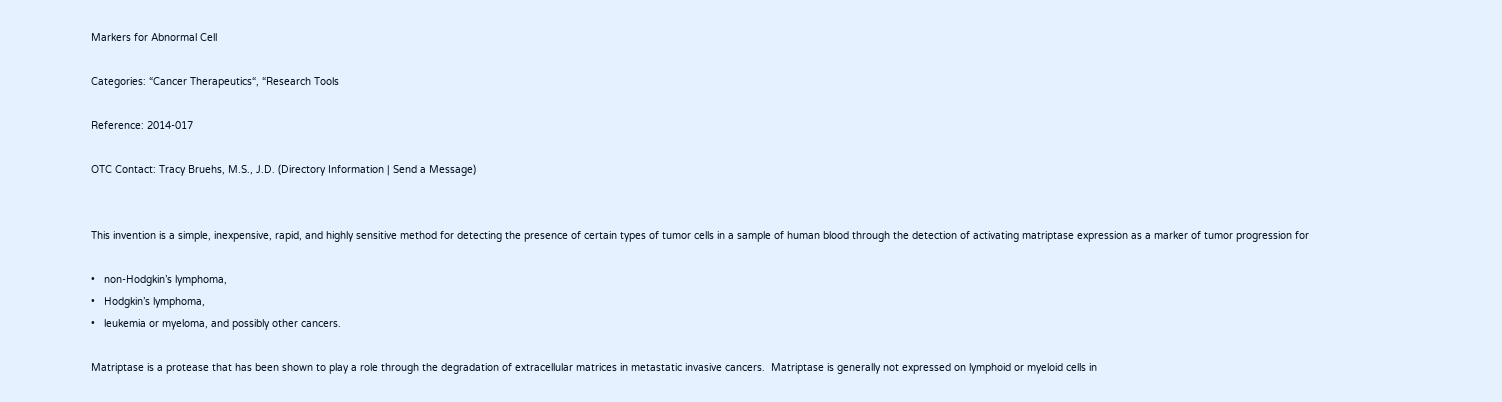Markers for Abnormal Cell

Categories: “Cancer Therapeutics“, “Research Tools

Reference: 2014-017

OTC Contact: Tracy Bruehs, M.S., J.D. (Directory Information | Send a Message)


This invention is a simple, inexpensive, rapid, and highly sensitive method for detecting the presence of certain types of tumor cells in a sample of human blood through the detection of activating matriptase expression as a marker of tumor progression for

•   non-Hodgkin’s lymphoma,
•   Hodgkin’s lymphoma,
•   leukemia or myeloma, and possibly other cancers.

Matriptase is a protease that has been shown to play a role through the degradation of extracellular matrices in metastatic invasive cancers.  Matriptase is generally not expressed on lymphoid or myeloid cells in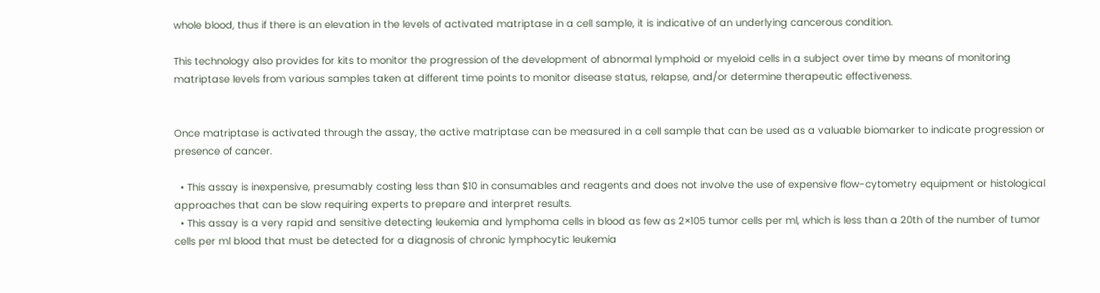whole blood, thus if there is an elevation in the levels of activated matriptase in a cell sample, it is indicative of an underlying cancerous condition.

This technology also provides for kits to monitor the progression of the development of abnormal lymphoid or myeloid cells in a subject over time by means of monitoring matriptase levels from various samples taken at different time points to monitor disease status, relapse, and/or determine therapeutic effectiveness.


Once matriptase is activated through the assay, the active matriptase can be measured in a cell sample that can be used as a valuable biomarker to indicate progression or presence of cancer.

  • This assay is inexpensive, presumably costing less than $10 in consumables and reagents and does not involve the use of expensive flow-cytometry equipment or histological approaches that can be slow requiring experts to prepare and interpret results.
  • This assay is a very rapid and sensitive detecting leukemia and lymphoma cells in blood as few as 2×105 tumor cells per ml, which is less than a 20th of the number of tumor cells per ml blood that must be detected for a diagnosis of chronic lymphocytic leukemia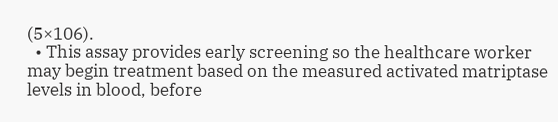(5×106).
  • This assay provides early screening so the healthcare worker may begin treatment based on the measured activated matriptase levels in blood, before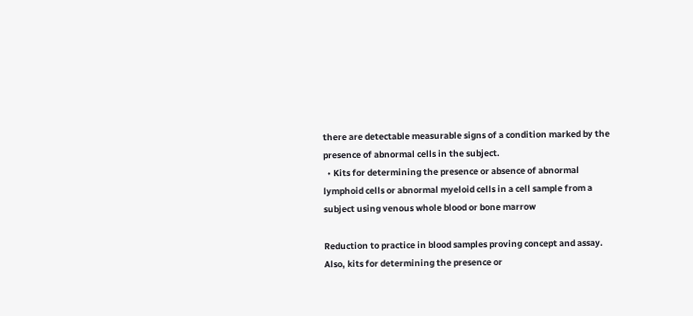there are detectable measurable signs of a condition marked by the presence of abnormal cells in the subject.
  • Kits for determining the presence or absence of abnormal lymphoid cells or abnormal myeloid cells in a cell sample from a subject using venous whole blood or bone marrow

Reduction to practice in blood samples proving concept and assay. Also, kits for determining the presence or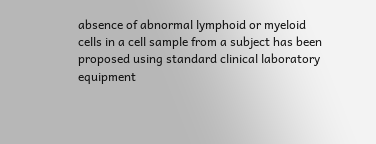absence of abnormal lymphoid or myeloid cells in a cell sample from a subject has been proposed using standard clinical laboratory equipment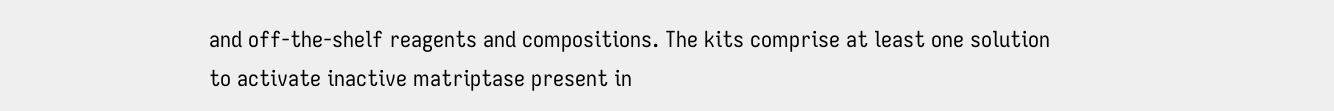and off-the-shelf reagents and compositions. The kits comprise at least one solution to activate inactive matriptase present in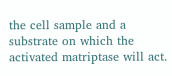the cell sample and a substrate on which the activated matriptase will act.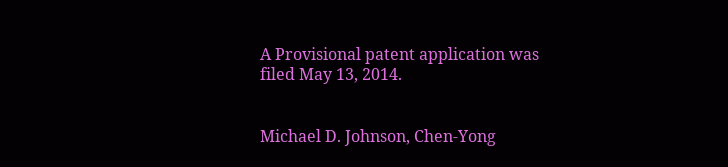A Provisional patent application was filed May 13, 2014.


Michael D. Johnson, Chen-Yong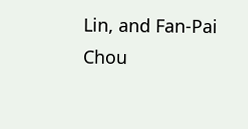Lin, and Fan-Pai Chou